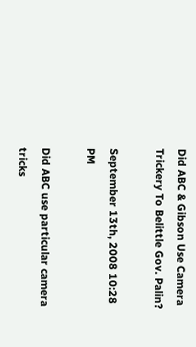Did ABC & Gibson Use Camera Trickery To Belittle Gov. Palin?

September 13th, 2008 10:28 PM

Did ABC use particular camera tricks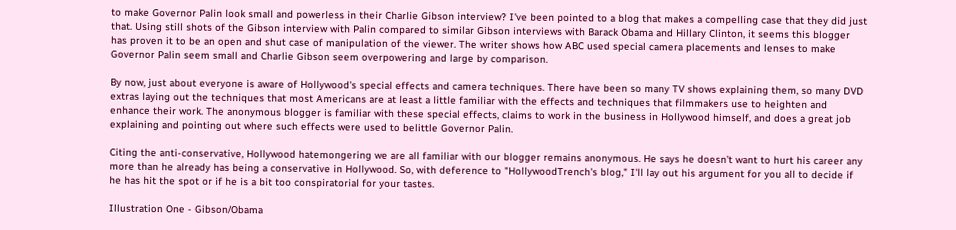to make Governor Palin look small and powerless in their Charlie Gibson interview? I've been pointed to a blog that makes a compelling case that they did just that. Using still shots of the Gibson interview with Palin compared to similar Gibson interviews with Barack Obama and Hillary Clinton, it seems this blogger has proven it to be an open and shut case of manipulation of the viewer. The writer shows how ABC used special camera placements and lenses to make Governor Palin seem small and Charlie Gibson seem overpowering and large by comparison.

By now, just about everyone is aware of Hollywood's special effects and camera techniques. There have been so many TV shows explaining them, so many DVD extras laying out the techniques that most Americans are at least a little familiar with the effects and techniques that filmmakers use to heighten and enhance their work. The anonymous blogger is familiar with these special effects, claims to work in the business in Hollywood himself, and does a great job explaining and pointing out where such effects were used to belittle Governor Palin.

Citing the anti-conservative, Hollywood hatemongering we are all familiar with our blogger remains anonymous. He says he doesn’t want to hurt his career any more than he already has being a conservative in Hollywood. So, with deference to "HollywoodTrench's blog," I'll lay out his argument for you all to decide if he has hit the spot or if he is a bit too conspiratorial for your tastes.

Illustration One - Gibson/Obama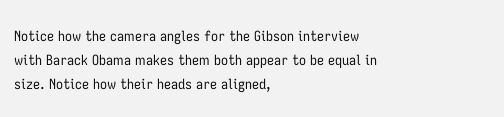Notice how the camera angles for the Gibson interview with Barack Obama makes them both appear to be equal in size. Notice how their heads are aligned,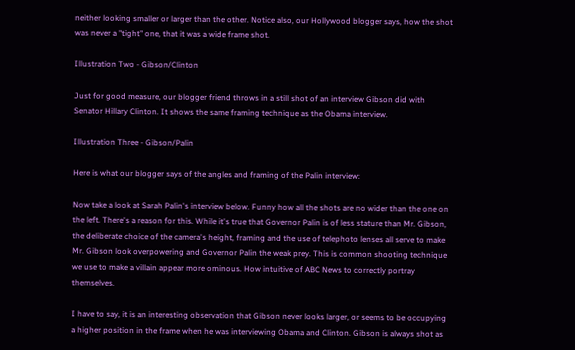neither looking smaller or larger than the other. Notice also, our Hollywood blogger says, how the shot was never a "tight" one, that it was a wide frame shot.

Illustration Two - Gibson/Clinton

Just for good measure, our blogger friend throws in a still shot of an interview Gibson did with Senator Hillary Clinton. It shows the same framing technique as the Obama interview.

Illustration Three - Gibson/Palin

Here is what our blogger says of the angles and framing of the Palin interview:

Now take a look at Sarah Palin's interview below. Funny how all the shots are no wider than the one on the left. There's a reason for this. While it's true that Governor Palin is of less stature than Mr. Gibson, the deliberate choice of the camera's height, framing and the use of telephoto lenses all serve to make Mr. Gibson look overpowering and Governor Palin the weak prey. This is common shooting technique we use to make a villain appear more ominous. How intuitive of ABC News to correctly portray themselves.

I have to say, it is an interesting observation that Gibson never looks larger, or seems to be occupying a higher position in the frame when he was interviewing Obama and Clinton. Gibson is always shot as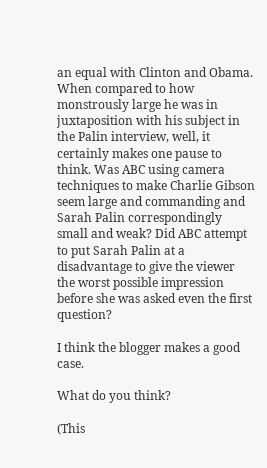an equal with Clinton and Obama. When compared to how monstrously large he was in juxtaposition with his subject in the Palin interview, well, it certainly makes one pause to think. Was ABC using camera techniques to make Charlie Gibson seem large and commanding and Sarah Palin correspondingly small and weak? Did ABC attempt to put Sarah Palin at a disadvantage to give the viewer the worst possible impression before she was asked even the first question?

I think the blogger makes a good case.

What do you think?

(This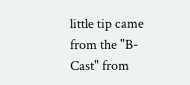little tip came from the "B-Cast" from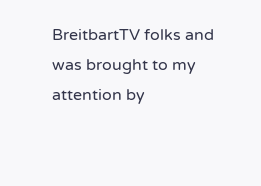BreitbartTV folks and was brought to my attention by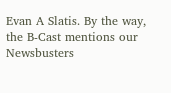Evan A Slatis. By the way, the B-Cast mentions our Newsbusters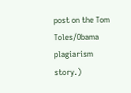post on the Tom Toles/Obama plagiarism story.)